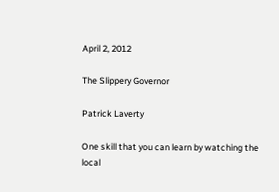April 2, 2012

The Slippery Governor

Patrick Laverty

One skill that you can learn by watching the local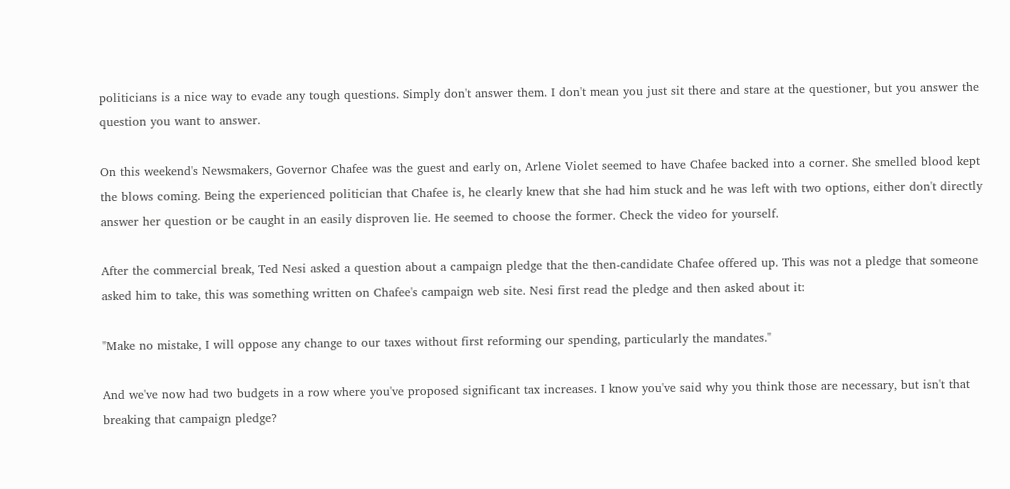politicians is a nice way to evade any tough questions. Simply don't answer them. I don't mean you just sit there and stare at the questioner, but you answer the question you want to answer.

On this weekend's Newsmakers, Governor Chafee was the guest and early on, Arlene Violet seemed to have Chafee backed into a corner. She smelled blood kept the blows coming. Being the experienced politician that Chafee is, he clearly knew that she had him stuck and he was left with two options, either don't directly answer her question or be caught in an easily disproven lie. He seemed to choose the former. Check the video for yourself.

After the commercial break, Ted Nesi asked a question about a campaign pledge that the then-candidate Chafee offered up. This was not a pledge that someone asked him to take, this was something written on Chafee's campaign web site. Nesi first read the pledge and then asked about it:

"Make no mistake, I will oppose any change to our taxes without first reforming our spending, particularly the mandates."

And we've now had two budgets in a row where you've proposed significant tax increases. I know you've said why you think those are necessary, but isn't that breaking that campaign pledge?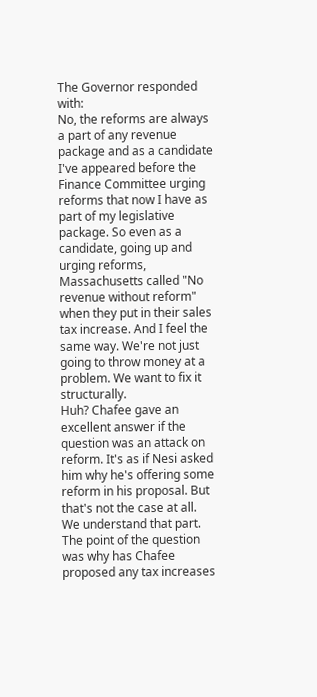The Governor responded with:
No, the reforms are always a part of any revenue package and as a candidate I've appeared before the Finance Committee urging reforms that now I have as part of my legislative package. So even as a candidate, going up and urging reforms, Massachusetts called "No revenue without reform" when they put in their sales tax increase. And I feel the same way. We're not just going to throw money at a problem. We want to fix it structurally.
Huh? Chafee gave an excellent answer if the question was an attack on reform. It's as if Nesi asked him why he's offering some reform in his proposal. But that's not the case at all. We understand that part. The point of the question was why has Chafee proposed any tax increases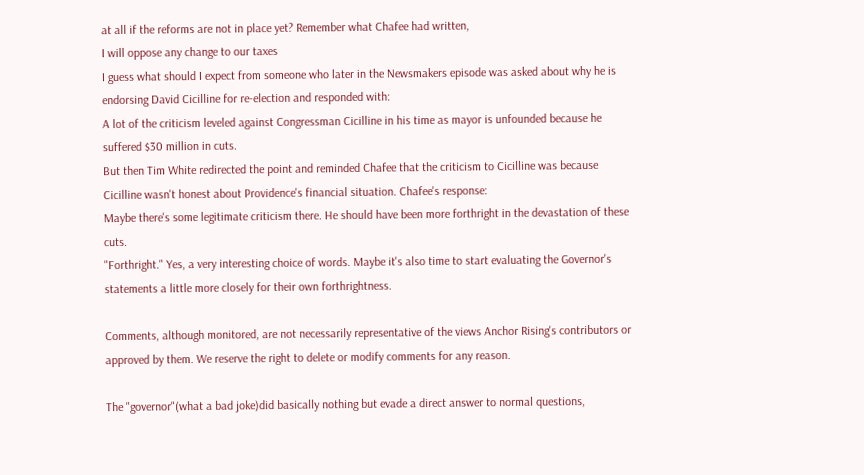at all if the reforms are not in place yet? Remember what Chafee had written,
I will oppose any change to our taxes
I guess what should I expect from someone who later in the Newsmakers episode was asked about why he is endorsing David Cicilline for re-election and responded with:
A lot of the criticism leveled against Congressman Cicilline in his time as mayor is unfounded because he suffered $30 million in cuts.
But then Tim White redirected the point and reminded Chafee that the criticism to Cicilline was because Cicilline wasn't honest about Providence's financial situation. Chafee's response:
Maybe there's some legitimate criticism there. He should have been more forthright in the devastation of these cuts.
"Forthright." Yes, a very interesting choice of words. Maybe it's also time to start evaluating the Governor's statements a little more closely for their own forthrightness.

Comments, although monitored, are not necessarily representative of the views Anchor Rising's contributors or approved by them. We reserve the right to delete or modify comments for any reason.

The "governor"(what a bad joke)did basically nothing but evade a direct answer to normal questions,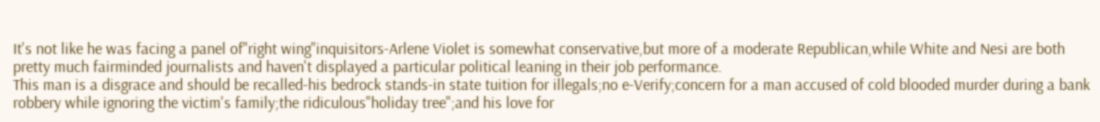It's not like he was facing a panel of"right wing"inquisitors-Arlene Violet is somewhat conservative,but more of a moderate Republican,while White and Nesi are both pretty much fairminded journalists and haven't displayed a particular political leaning in their job performance.
This man is a disgrace and should be recalled-his bedrock stands-in state tuition for illegals;no e-Verify;concern for a man accused of cold blooded murder during a bank robbery while ignoring the victim's family;the ridiculous"holiday tree";and his love for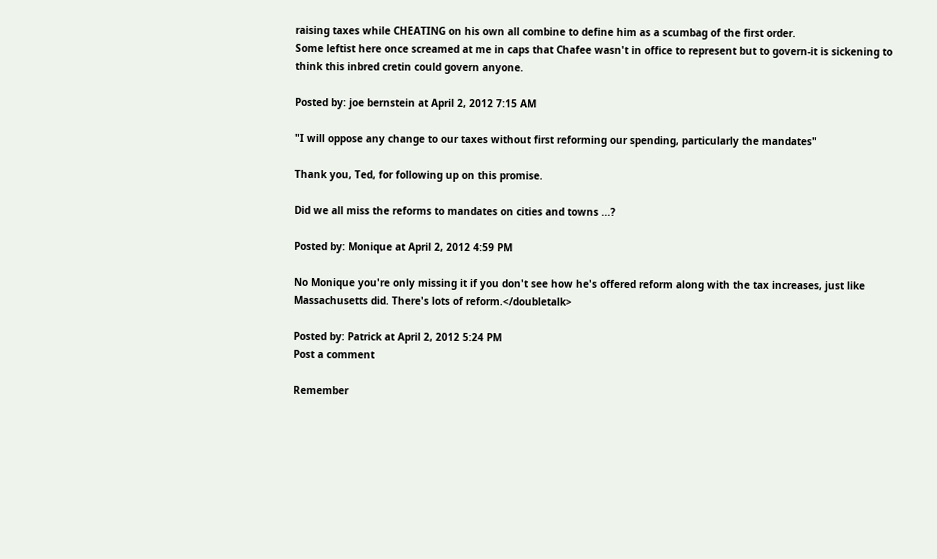raising taxes while CHEATING on his own all combine to define him as a scumbag of the first order.
Some leftist here once screamed at me in caps that Chafee wasn't in office to represent but to govern-it is sickening to think this inbred cretin could govern anyone.

Posted by: joe bernstein at April 2, 2012 7:15 AM

"I will oppose any change to our taxes without first reforming our spending, particularly the mandates"

Thank you, Ted, for following up on this promise.

Did we all miss the reforms to mandates on cities and towns ...?

Posted by: Monique at April 2, 2012 4:59 PM

No Monique you're only missing it if you don't see how he's offered reform along with the tax increases, just like Massachusetts did. There's lots of reform.</doubletalk>

Posted by: Patrick at April 2, 2012 5:24 PM
Post a comment

Remember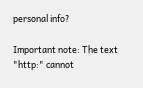personal info?

Important note: The text "http:" cannot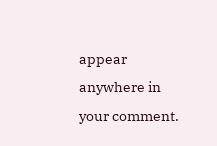appear anywhere in your comment.